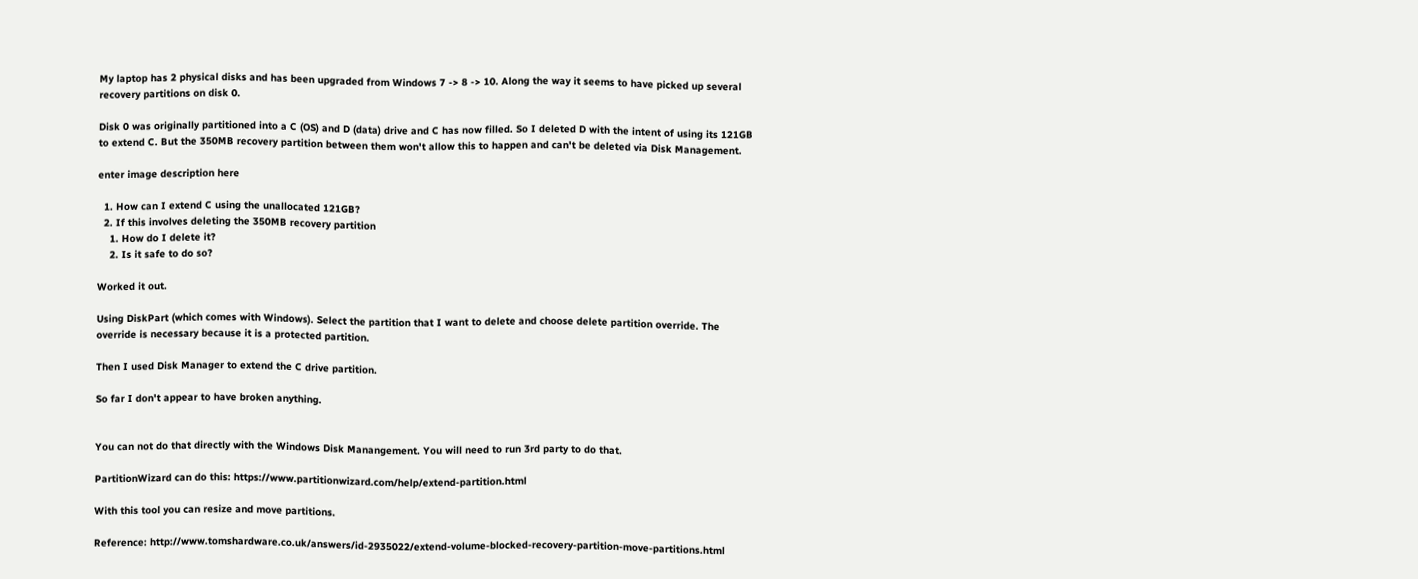My laptop has 2 physical disks and has been upgraded from Windows 7 -> 8 -> 10. Along the way it seems to have picked up several recovery partitions on disk 0.

Disk 0 was originally partitioned into a C (OS) and D (data) drive and C has now filled. So I deleted D with the intent of using its 121GB to extend C. But the 350MB recovery partition between them won't allow this to happen and can't be deleted via Disk Management.

enter image description here

  1. How can I extend C using the unallocated 121GB?
  2. If this involves deleting the 350MB recovery partition
    1. How do I delete it?
    2. Is it safe to do so?

Worked it out.

Using DiskPart (which comes with Windows). Select the partition that I want to delete and choose delete partition override. The override is necessary because it is a protected partition.

Then I used Disk Manager to extend the C drive partition.

So far I don't appear to have broken anything.


You can not do that directly with the Windows Disk Manangement. You will need to run 3rd party to do that.

PartitionWizard can do this: https://www.partitionwizard.com/help/extend-partition.html

With this tool you can resize and move partitions.

Reference: http://www.tomshardware.co.uk/answers/id-2935022/extend-volume-blocked-recovery-partition-move-partitions.html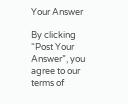Your Answer

By clicking “Post Your Answer”, you agree to our terms of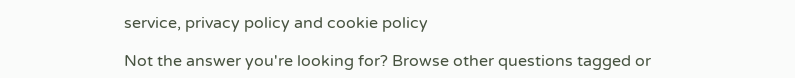service, privacy policy and cookie policy

Not the answer you're looking for? Browse other questions tagged or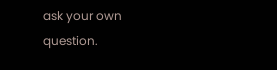ask your own question.